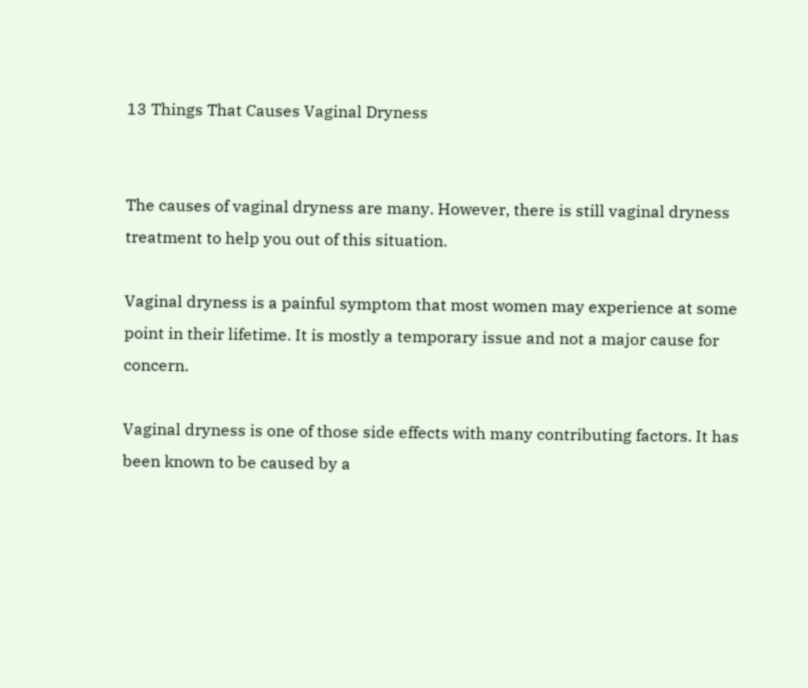13 Things That Causes Vaginal Dryness


The causes of vaginal dryness are many. However, there is still vaginal dryness treatment to help you out of this situation.

Vaginal dryness is a painful symptom that most women may experience at some point in their lifetime. It is mostly a temporary issue and not a major cause for concern.

Vaginal dryness is one of those side effects with many contributing factors. It has been known to be caused by a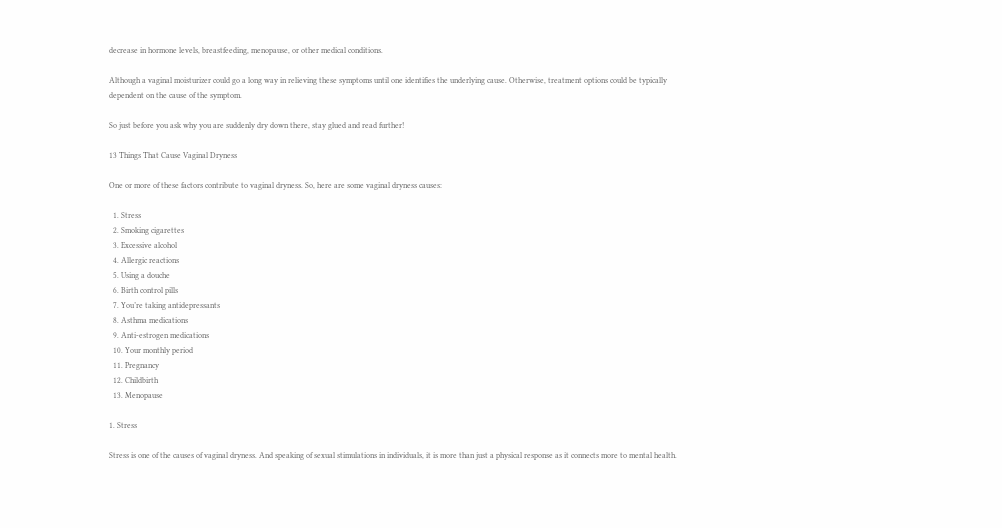decrease in hormone levels, breastfeeding, menopause, or other medical conditions.

Although a vaginal moisturizer could go a long way in relieving these symptoms until one identifies the underlying cause. Otherwise, treatment options could be typically dependent on the cause of the symptom.

So just before you ask why you are suddenly dry down there, stay glued and read further!

13 Things That Cause Vaginal Dryness

One or more of these factors contribute to vaginal dryness. So, here are some vaginal dryness causes:

  1. Stress
  2. Smoking cigarettes
  3. Excessive alcohol
  4. Allergic reactions
  5. Using a douche
  6. Birth control pills
  7. You’re taking antidepressants
  8. Asthma medications
  9. Anti-estrogen medications
  10. Your monthly period
  11. Pregnancy
  12. Childbirth
  13. Menopause

1. Stress

Stress is one of the causes of vaginal dryness. And speaking of sexual stimulations in individuals, it is more than just a physical response as it connects more to mental health.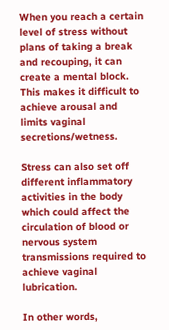When you reach a certain level of stress without plans of taking a break and recouping, it can create a mental block. This makes it difficult to achieve arousal and limits vaginal secretions/wetness.

Stress can also set off different inflammatory activities in the body which could affect the circulation of blood or nervous system transmissions required to achieve vaginal lubrication.

In other words,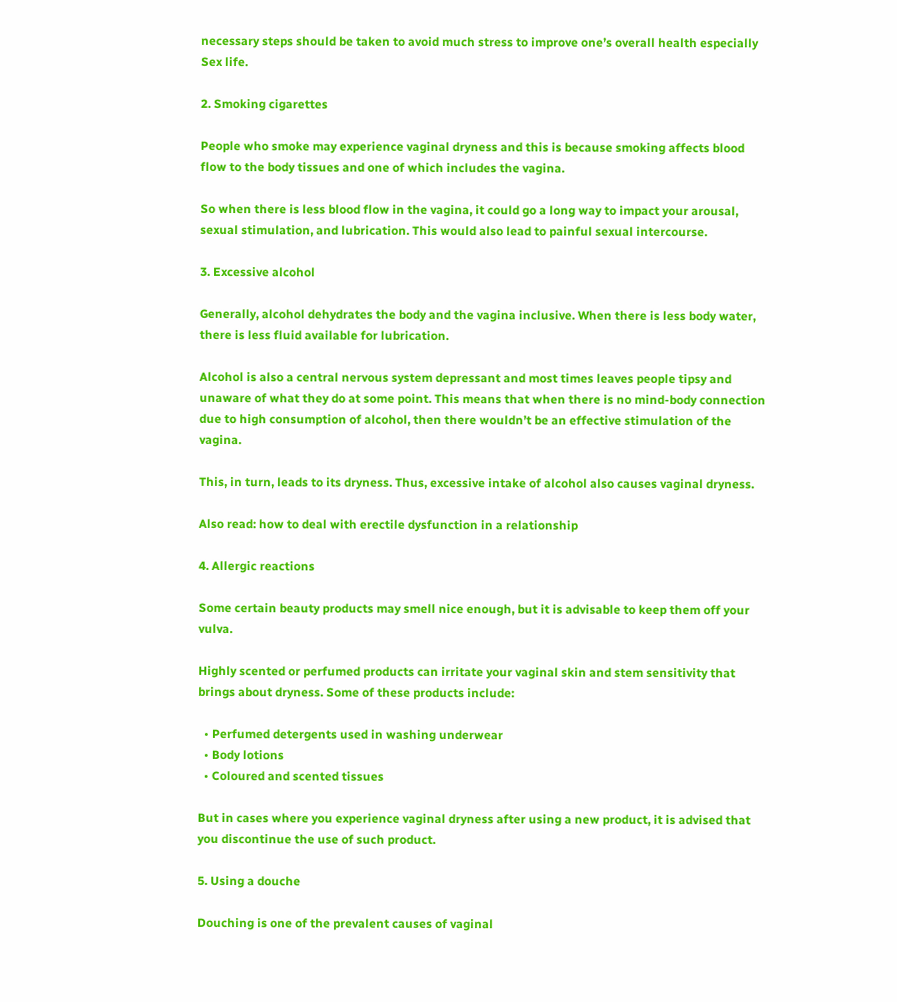necessary steps should be taken to avoid much stress to improve one’s overall health especially Sex life.

2. Smoking cigarettes

People who smoke may experience vaginal dryness and this is because smoking affects blood flow to the body tissues and one of which includes the vagina.

So when there is less blood flow in the vagina, it could go a long way to impact your arousal, sexual stimulation, and lubrication. This would also lead to painful sexual intercourse.

3. Excessive alcohol

Generally, alcohol dehydrates the body and the vagina inclusive. When there is less body water, there is less fluid available for lubrication.

Alcohol is also a central nervous system depressant and most times leaves people tipsy and unaware of what they do at some point. This means that when there is no mind-body connection due to high consumption of alcohol, then there wouldn’t be an effective stimulation of the vagina.

This, in turn, leads to its dryness. Thus, excessive intake of alcohol also causes vaginal dryness.

Also read: how to deal with erectile dysfunction in a relationship

4. Allergic reactions

Some certain beauty products may smell nice enough, but it is advisable to keep them off your vulva.

Highly scented or perfumed products can irritate your vaginal skin and stem sensitivity that brings about dryness. Some of these products include:

  • Perfumed detergents used in washing underwear
  • Body lotions
  • Coloured and scented tissues

But in cases where you experience vaginal dryness after using a new product, it is advised that you discontinue the use of such product.

5. Using a douche

Douching is one of the prevalent causes of vaginal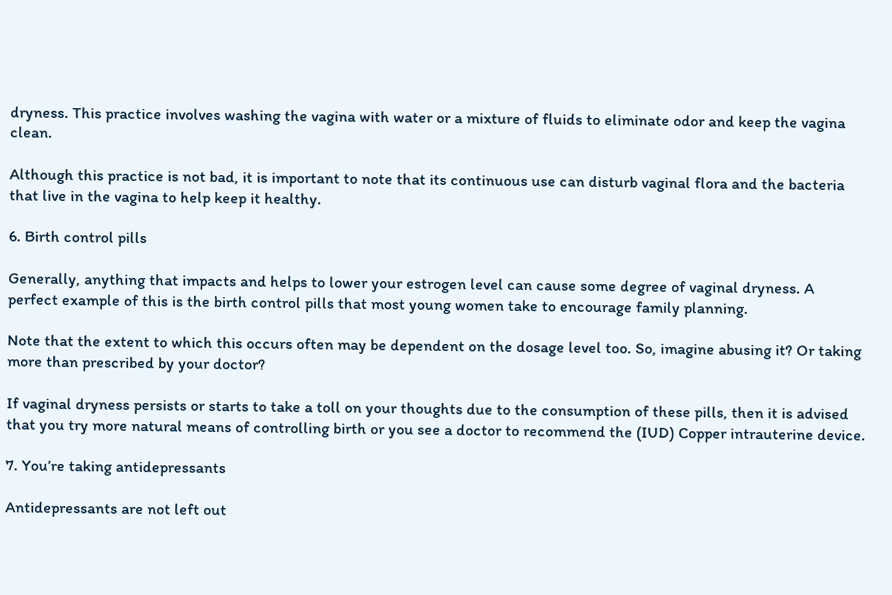dryness. This practice involves washing the vagina with water or a mixture of fluids to eliminate odor and keep the vagina clean.

Although this practice is not bad, it is important to note that its continuous use can disturb vaginal flora and the bacteria that live in the vagina to help keep it healthy.

6. Birth control pills

Generally, anything that impacts and helps to lower your estrogen level can cause some degree of vaginal dryness. A perfect example of this is the birth control pills that most young women take to encourage family planning.

Note that the extent to which this occurs often may be dependent on the dosage level too. So, imagine abusing it? Or taking more than prescribed by your doctor?

If vaginal dryness persists or starts to take a toll on your thoughts due to the consumption of these pills, then it is advised that you try more natural means of controlling birth or you see a doctor to recommend the (IUD) Copper intrauterine device.

7. You’re taking antidepressants

Antidepressants are not left out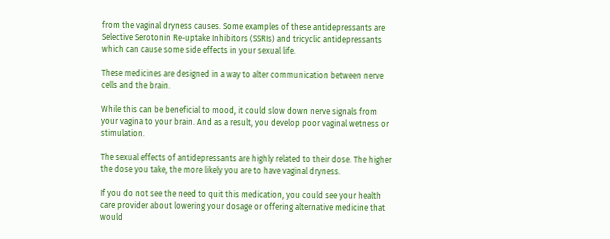from the vaginal dryness causes. Some examples of these antidepressants are Selective Serotonin Re-uptake Inhibitors (SSRIs) and tricyclic antidepressants which can cause some side effects in your sexual life.

These medicines are designed in a way to alter communication between nerve cells and the brain.

While this can be beneficial to mood, it could slow down nerve signals from your vagina to your brain. And as a result, you develop poor vaginal wetness or stimulation.

The sexual effects of antidepressants are highly related to their dose. The higher the dose you take, the more likely you are to have vaginal dryness.

If you do not see the need to quit this medication, you could see your health care provider about lowering your dosage or offering alternative medicine that would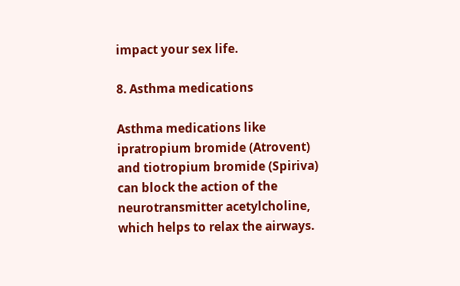impact your sex life.

8. Asthma medications

Asthma medications like ipratropium bromide (Atrovent) and tiotropium bromide (Spiriva) can block the action of the neurotransmitter acetylcholine, which helps to relax the airways.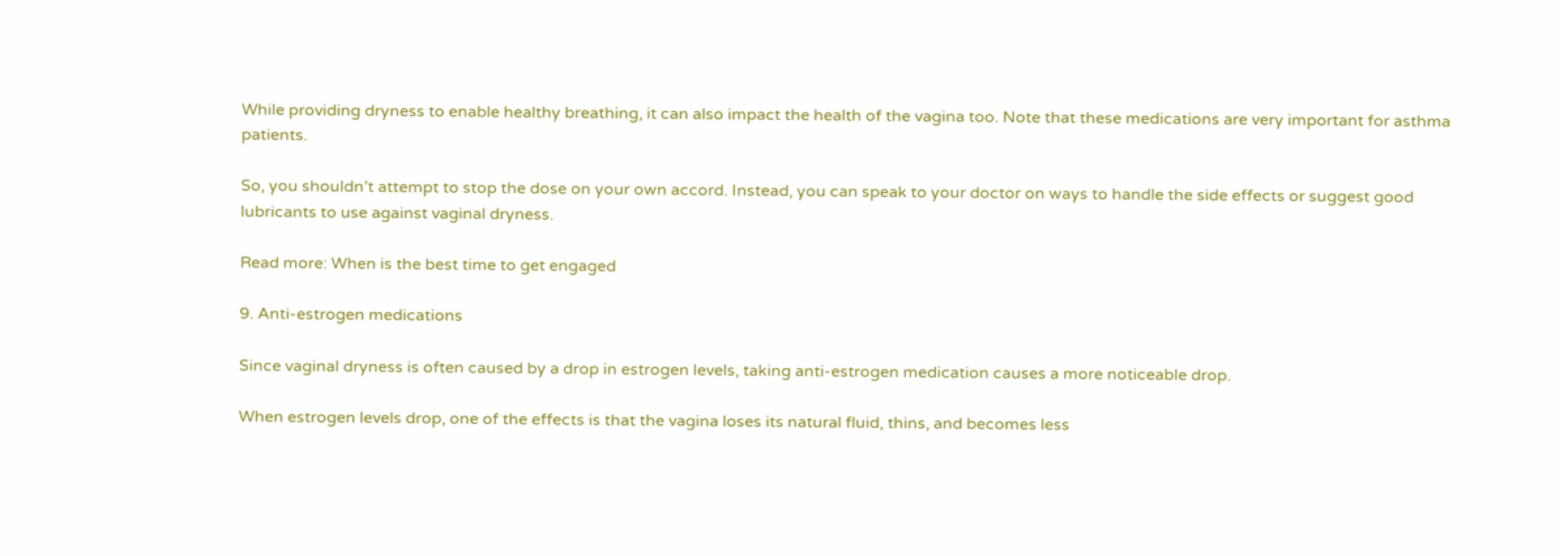While providing dryness to enable healthy breathing, it can also impact the health of the vagina too. Note that these medications are very important for asthma patients.

So, you shouldn’t attempt to stop the dose on your own accord. Instead, you can speak to your doctor on ways to handle the side effects or suggest good lubricants to use against vaginal dryness.

Read more: When is the best time to get engaged

9. Anti-estrogen medications

Since vaginal dryness is often caused by a drop in estrogen levels, taking anti-estrogen medication causes a more noticeable drop.

When estrogen levels drop, one of the effects is that the vagina loses its natural fluid, thins, and becomes less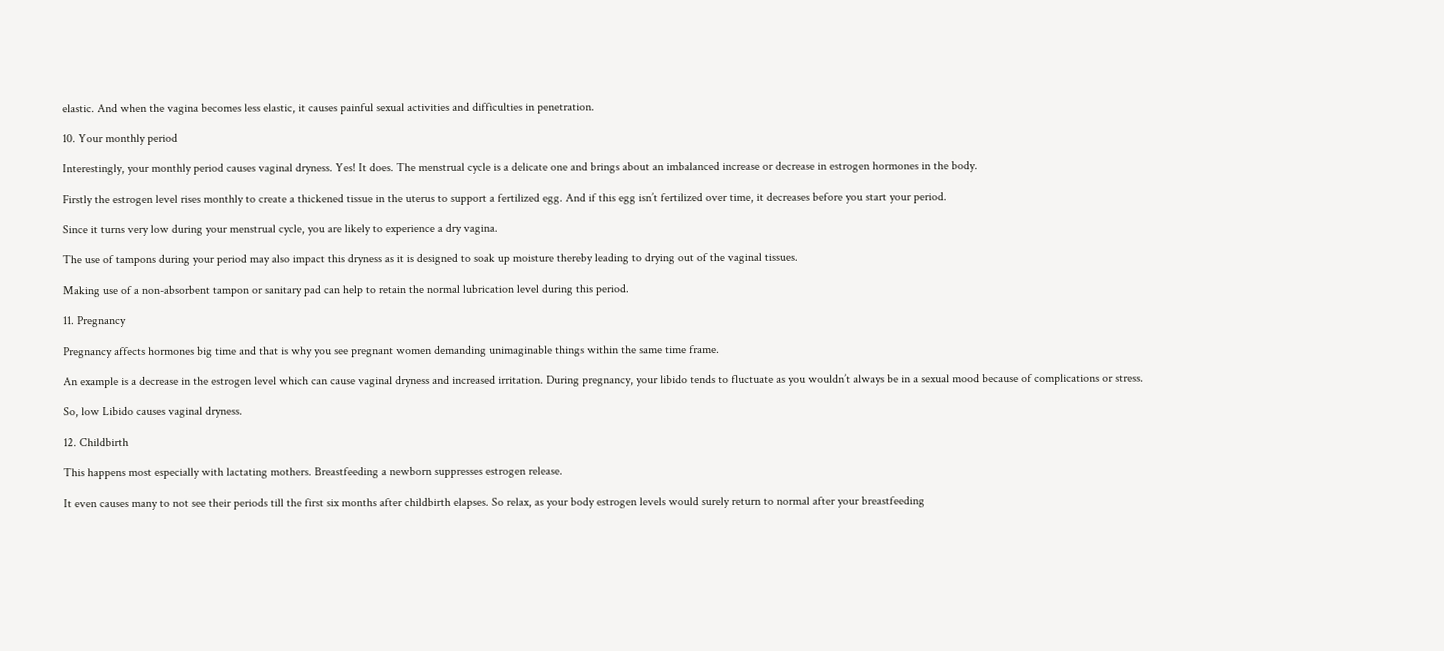elastic. And when the vagina becomes less elastic, it causes painful sexual activities and difficulties in penetration.

10. Your monthly period

Interestingly, your monthly period causes vaginal dryness. Yes! It does. The menstrual cycle is a delicate one and brings about an imbalanced increase or decrease in estrogen hormones in the body.

Firstly the estrogen level rises monthly to create a thickened tissue in the uterus to support a fertilized egg. And if this egg isn’t fertilized over time, it decreases before you start your period.

Since it turns very low during your menstrual cycle, you are likely to experience a dry vagina.

The use of tampons during your period may also impact this dryness as it is designed to soak up moisture thereby leading to drying out of the vaginal tissues.

Making use of a non-absorbent tampon or sanitary pad can help to retain the normal lubrication level during this period.

11. Pregnancy

Pregnancy affects hormones big time and that is why you see pregnant women demanding unimaginable things within the same time frame.

An example is a decrease in the estrogen level which can cause vaginal dryness and increased irritation. During pregnancy, your libido tends to fluctuate as you wouldn’t always be in a sexual mood because of complications or stress.

So, low Libido causes vaginal dryness.

12. Childbirth

This happens most especially with lactating mothers. Breastfeeding a newborn suppresses estrogen release.

It even causes many to not see their periods till the first six months after childbirth elapses. So relax, as your body estrogen levels would surely return to normal after your breastfeeding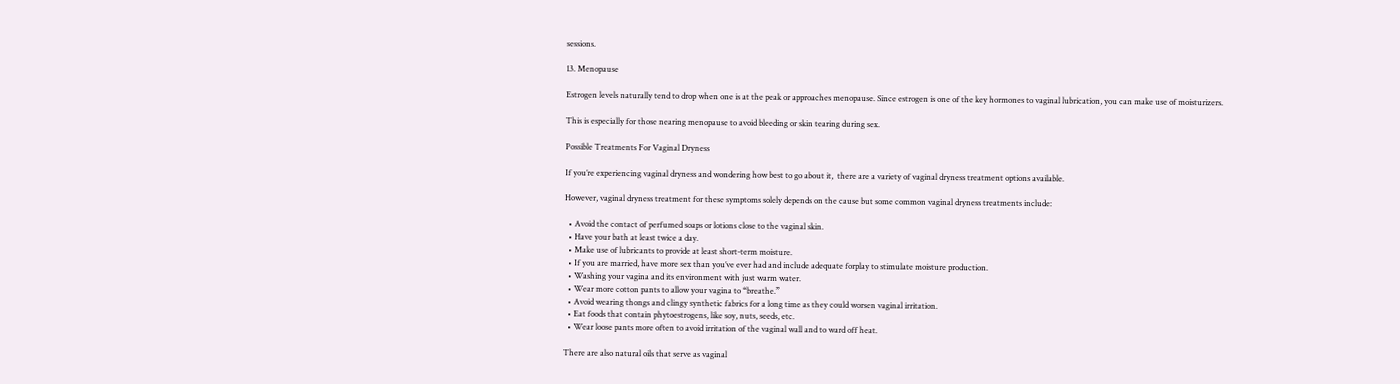sessions.

13. Menopause

Estrogen levels naturally tend to drop when one is at the peak or approaches menopause. Since estrogen is one of the key hormones to vaginal lubrication, you can make use of moisturizers.

This is especially for those nearing menopause to avoid bleeding or skin tearing during sex.

Possible Treatments For Vaginal Dryness

If you’re experiencing vaginal dryness and wondering how best to go about it,  there are a variety of vaginal dryness treatment options available.

However, vaginal dryness treatment for these symptoms solely depends on the cause but some common vaginal dryness treatments include:

  • Avoid the contact of perfumed soaps or lotions close to the vaginal skin.
  • Have your bath at least twice a day.
  • Make use of lubricants to provide at least short-term moisture.
  • If you are married, have more sex than you’ve ever had and include adequate forplay to stimulate moisture production.
  • Washing your vagina and its environment with just warm water.
  • Wear more cotton pants to allow your vagina to “breathe.”
  • Avoid wearing thongs and clingy synthetic fabrics for a long time as they could worsen vaginal irritation.
  • Eat foods that contain phytoestrogens, like soy, nuts, seeds, etc.
  • Wear loose pants more often to avoid irritation of the vaginal wall and to ward off heat.

There are also natural oils that serve as vaginal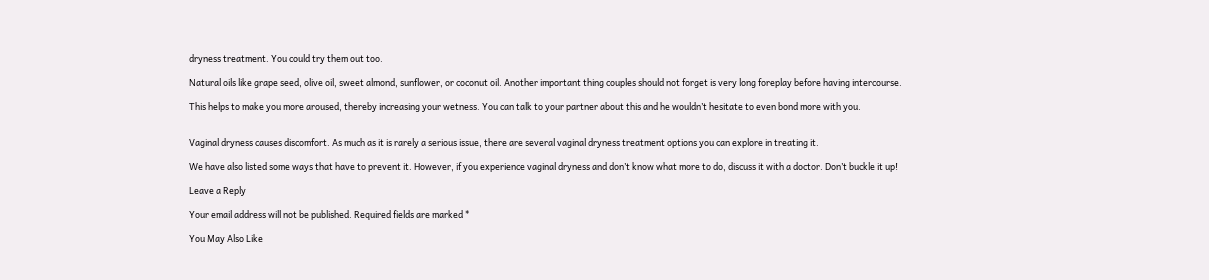dryness treatment. You could try them out too.

Natural oils like grape seed, olive oil, sweet almond, sunflower, or coconut oil. Another important thing couples should not forget is very long foreplay before having intercourse.

This helps to make you more aroused, thereby increasing your wetness. You can talk to your partner about this and he wouldn’t hesitate to even bond more with you.


Vaginal dryness causes discomfort. As much as it is rarely a serious issue, there are several vaginal dryness treatment options you can explore in treating it.

We have also listed some ways that have to prevent it. However, if you experience vaginal dryness and don’t know what more to do, discuss it with a doctor. Don’t buckle it up!

Leave a Reply

Your email address will not be published. Required fields are marked *

You May Also Like